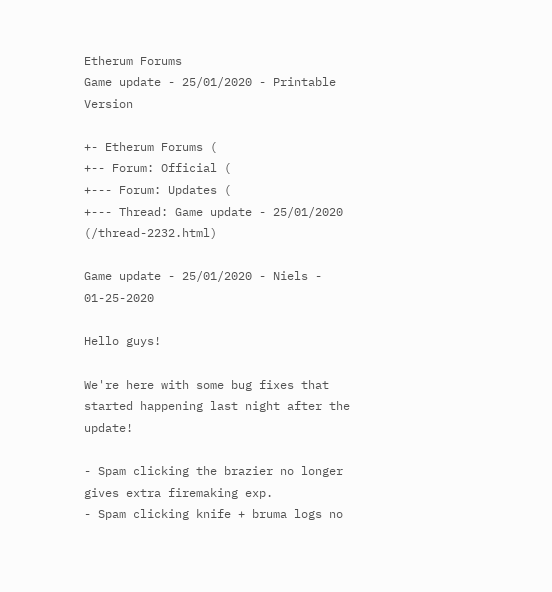Etherum Forums
Game update - 25/01/2020 - Printable Version

+- Etherum Forums (
+-- Forum: Official (
+--- Forum: Updates (
+--- Thread: Game update - 25/01/2020 (/thread-2232.html)

Game update - 25/01/2020 - Niels - 01-25-2020

Hello guys!

We're here with some bug fixes that started happening last night after the update!

- Spam clicking the brazier no longer gives extra firemaking exp.
- Spam clicking knife + bruma logs no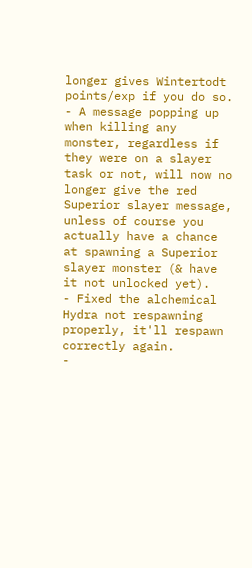longer gives Wintertodt points/exp if you do so.
- A message popping up when killing any monster, regardless if they were on a slayer task or not, will now no longer give the red Superior slayer message, unless of course you actually have a chance at spawning a Superior slayer monster (& have it not unlocked yet).
- Fixed the alchemical Hydra not respawning properly, it'll respawn correctly again.
-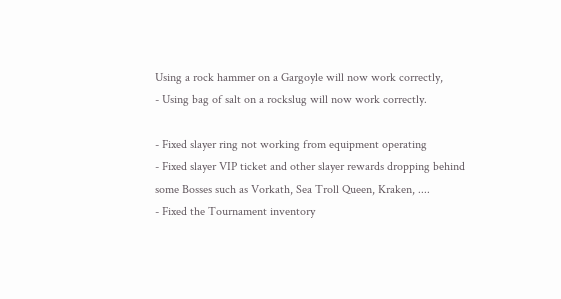Using a rock hammer on a Gargoyle will now work correctly,
- Using bag of salt on a rockslug will now work correctly.

- Fixed slayer ring not working from equipment operating
- Fixed slayer VIP ticket and other slayer rewards dropping behind some Bosses such as Vorkath, Sea Troll Queen, Kraken, ....
- Fixed the Tournament inventory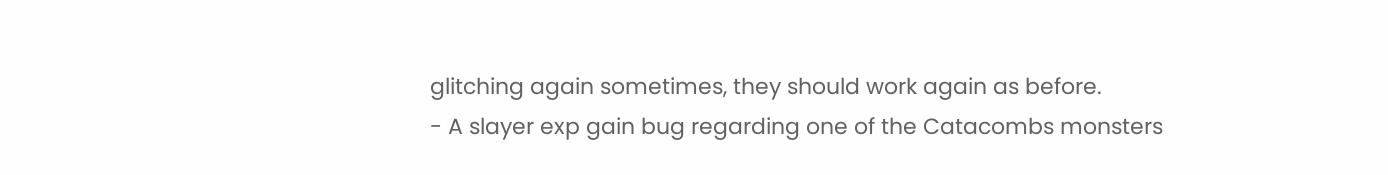glitching again sometimes, they should work again as before.
- A slayer exp gain bug regarding one of the Catacombs monsters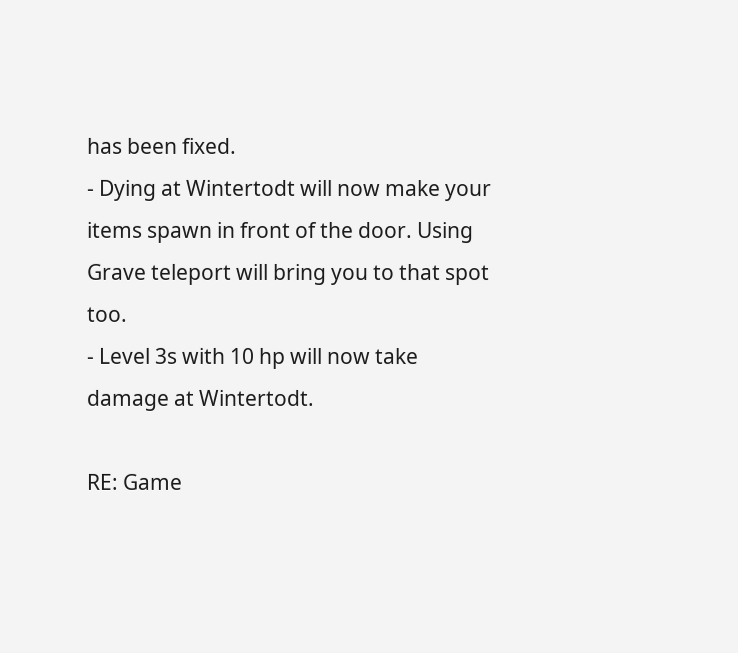has been fixed.
- Dying at Wintertodt will now make your items spawn in front of the door. Using Grave teleport will bring you to that spot too.
- Level 3s with 10 hp will now take damage at Wintertodt.

RE: Game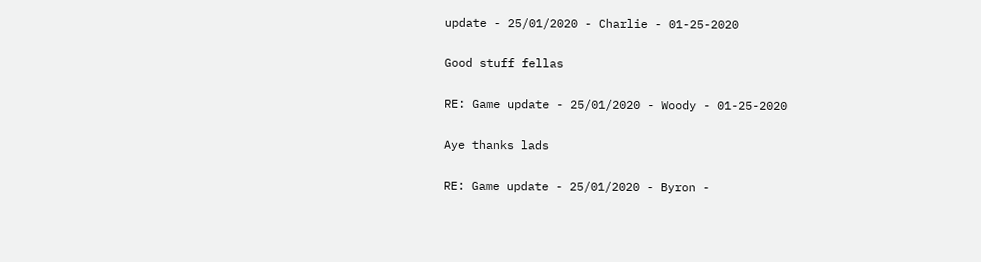update - 25/01/2020 - Charlie - 01-25-2020

Good stuff fellas

RE: Game update - 25/01/2020 - Woody - 01-25-2020

Aye thanks lads

RE: Game update - 25/01/2020 - Byron -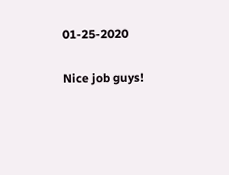01-25-2020

Nice job guys!